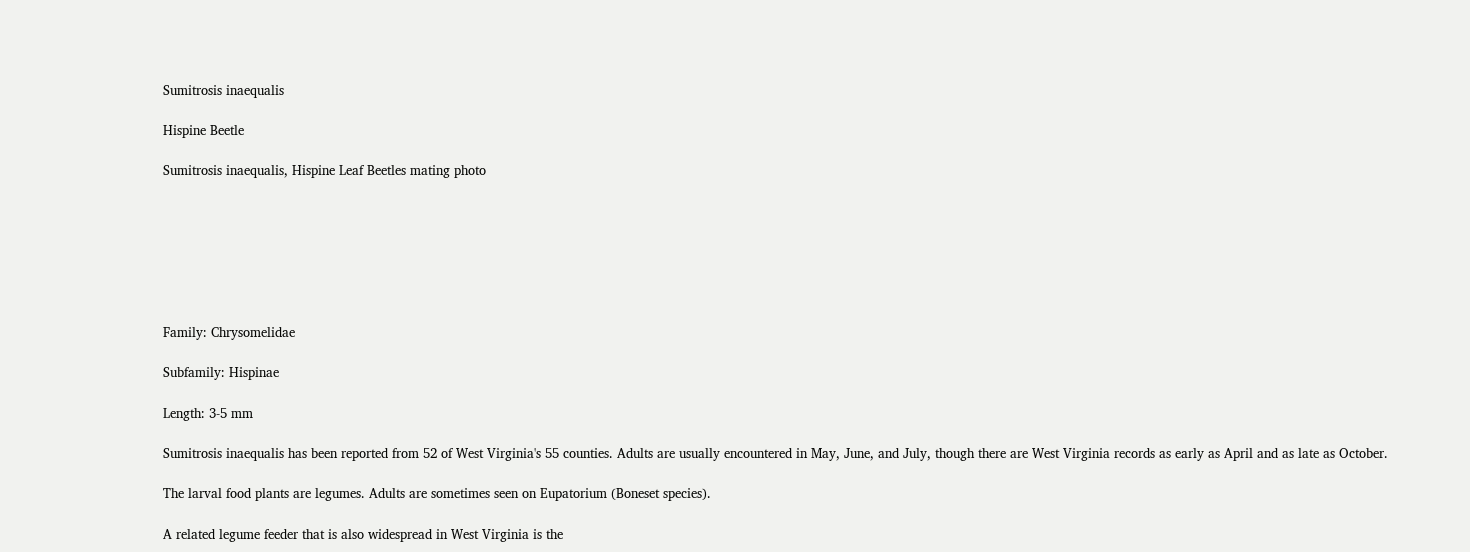Sumitrosis inaequalis

Hispine Beetle

Sumitrosis inaequalis, Hispine Leaf Beetles mating photo







Family: Chrysomelidae

Subfamily: Hispinae

Length: 3-5 mm

Sumitrosis inaequalis has been reported from 52 of West Virginia's 55 counties. Adults are usually encountered in May, June, and July, though there are West Virginia records as early as April and as late as October.

The larval food plants are legumes. Adults are sometimes seen on Eupatorium (Boneset species).

A related legume feeder that is also widespread in West Virginia is the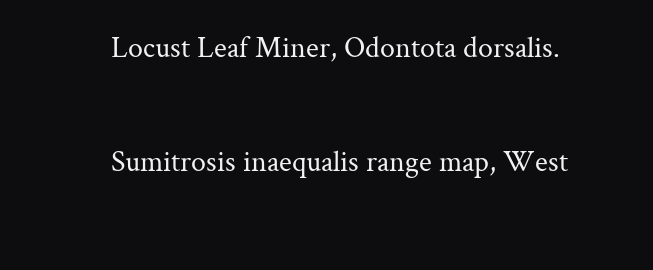Locust Leaf Miner, Odontota dorsalis.

Sumitrosis inaequalis range map, West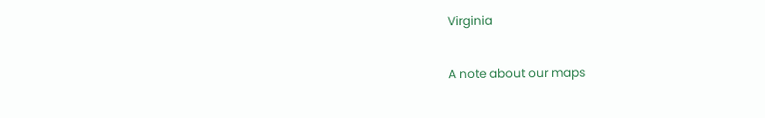Virginia

A note about our maps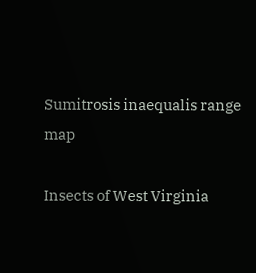Sumitrosis inaequalis range map

Insects of West Virginia